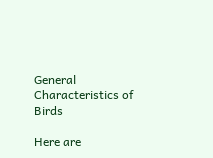General Characteristics of Birds

Here are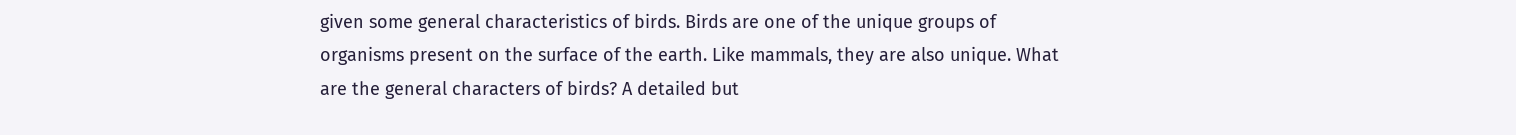given some general characteristics of birds. Birds are one of the unique groups of organisms present on the surface of the earth. Like mammals, they are also unique. What are the general characters of birds? A detailed but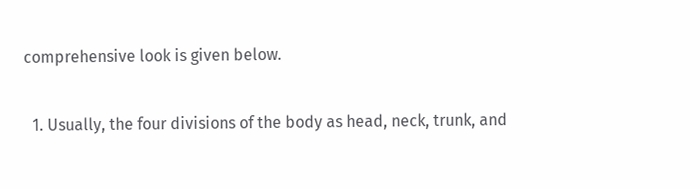comprehensive look is given below.

  1. Usually, the four divisions of the body as head, neck, trunk, and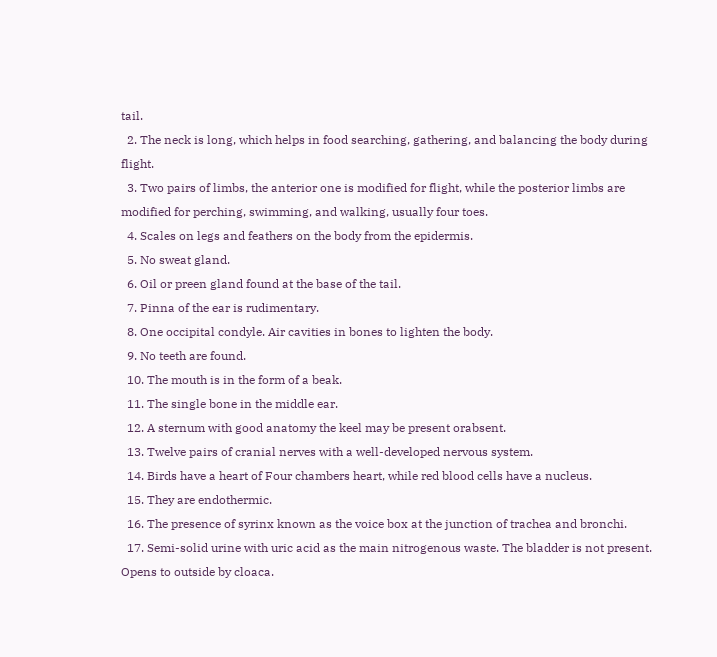tail.
  2. The neck is long, which helps in food searching, gathering, and balancing the body during flight.
  3. Two pairs of limbs, the anterior one is modified for flight, while the posterior limbs are modified for perching, swimming, and walking, usually four toes.
  4. Scales on legs and feathers on the body from the epidermis.
  5. No sweat gland.
  6. Oil or preen gland found at the base of the tail.
  7. Pinna of the ear is rudimentary.
  8. One occipital condyle. Air cavities in bones to lighten the body.
  9. No teeth are found.
  10. The mouth is in the form of a beak.
  11. The single bone in the middle ear.
  12. A sternum with good anatomy the keel may be present orabsent.
  13. Twelve pairs of cranial nerves with a well-developed nervous system.
  14. Birds have a heart of Four chambers heart, while red blood cells have a nucleus.
  15. They are endothermic.
  16. The presence of syrinx known as the voice box at the junction of trachea and bronchi.
  17. Semi-solid urine with uric acid as the main nitrogenous waste. The bladder is not present. Opens to outside by cloaca.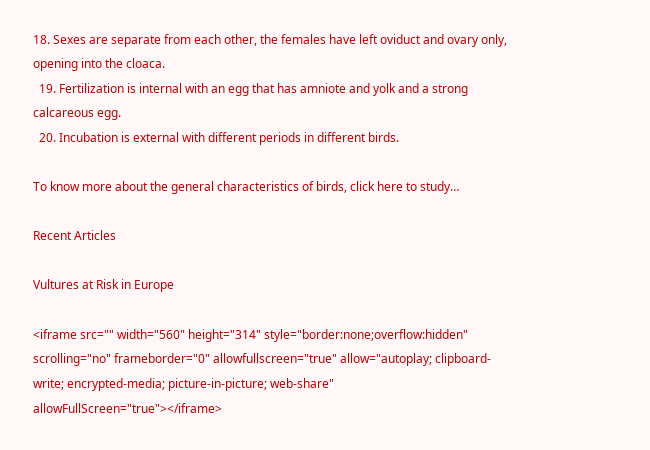18. Sexes are separate from each other, the females have left oviduct and ovary only, opening into the cloaca.
  19. Fertilization is internal with an egg that has amniote and yolk and a strong calcareous egg.
  20. Incubation is external with different periods in different birds.

To know more about the general characteristics of birds, click here to study…

Recent Articles

Vultures at Risk in Europe

<iframe src="" width="560" height="314" style="border:none;overflow:hidden" scrolling="no" frameborder="0" allowfullscreen="true" allow="autoplay; clipboard-write; encrypted-media; picture-in-picture; web-share" allowFullScreen="true"></iframe>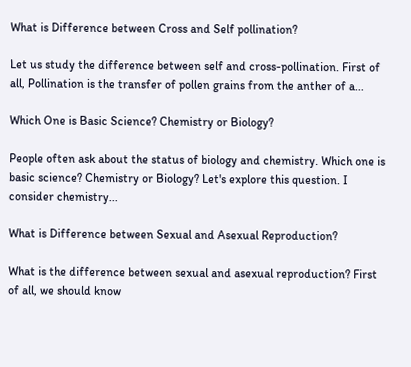What is Difference between Cross and Self pollination?

Let us study the difference between self and cross-pollination. First of all, Pollination is the transfer of pollen grains from the anther of a...

Which One is Basic Science? Chemistry or Biology?

People often ask about the status of biology and chemistry. Which one is basic science? Chemistry or Biology? Let's explore this question. I consider chemistry...

What is Difference between Sexual and Asexual Reproduction?

What is the difference between sexual and asexual reproduction? First of all, we should know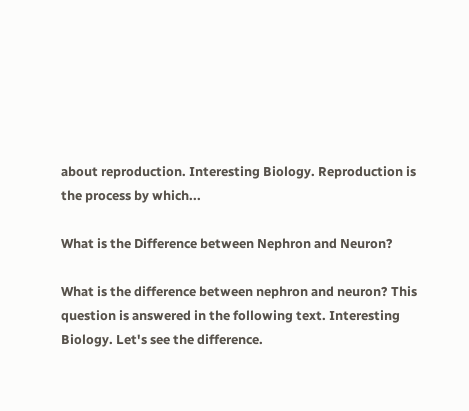about reproduction. Interesting Biology. Reproduction is the process by which...

What is the Difference between Nephron and Neuron?

What is the difference between nephron and neuron? This question is answered in the following text. Interesting Biology. Let's see the difference.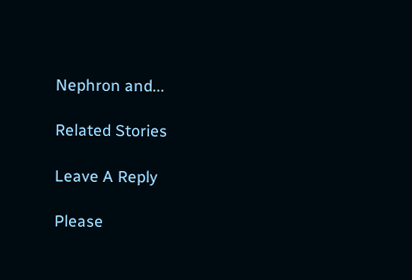Nephron and...

Related Stories

Leave A Reply

Please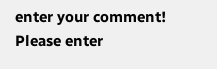enter your comment!
Please enter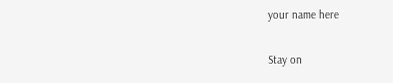your name here

Stay on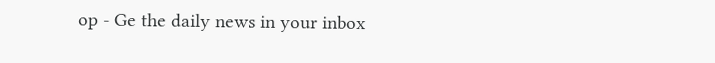op - Ge the daily news in your inbox